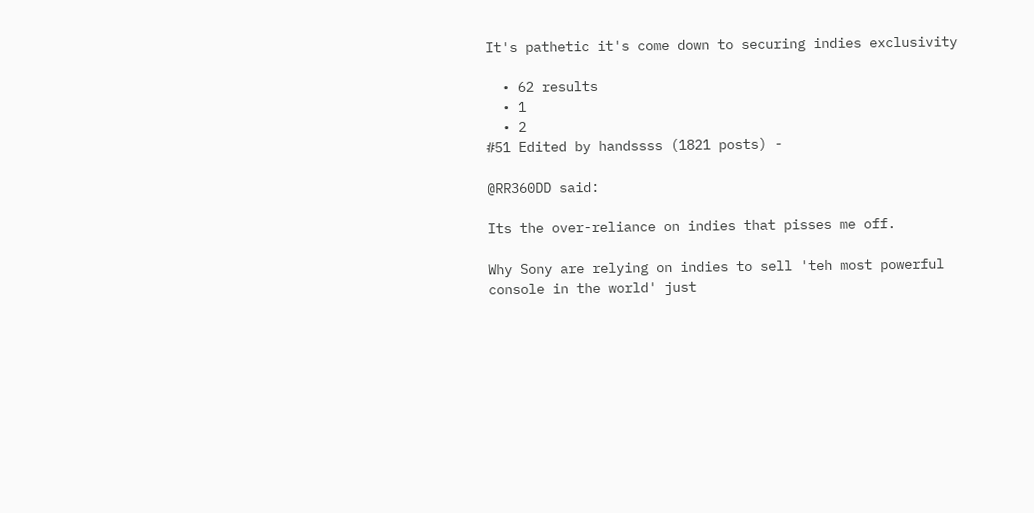It's pathetic it's come down to securing indies exclusivity

  • 62 results
  • 1
  • 2
#51 Edited by handssss (1821 posts) -

@RR360DD said:

Its the over-reliance on indies that pisses me off.

Why Sony are relying on indies to sell 'teh most powerful console in the world' just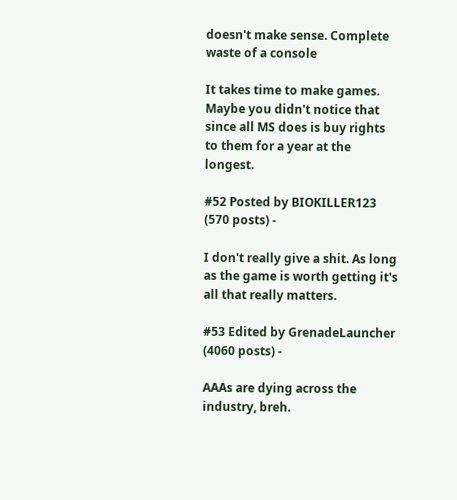doesn't make sense. Complete waste of a console

It takes time to make games. Maybe you didn't notice that since all MS does is buy rights to them for a year at the longest.

#52 Posted by BIOKILLER123 (570 posts) -

I don't really give a shit. As long as the game is worth getting it's all that really matters.

#53 Edited by GrenadeLauncher (4060 posts) -

AAAs are dying across the industry, breh.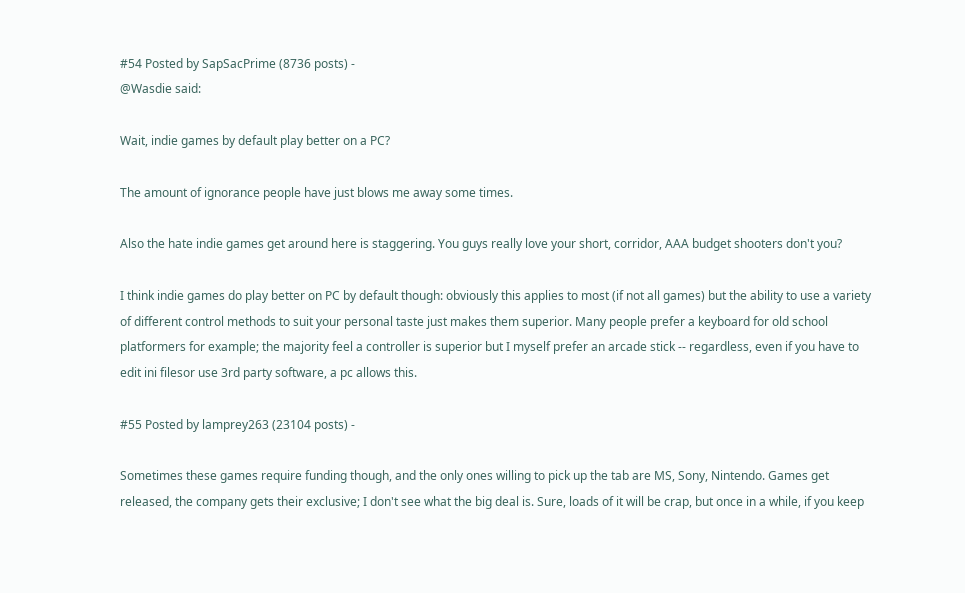#54 Posted by SapSacPrime (8736 posts) -
@Wasdie said:

Wait, indie games by default play better on a PC?

The amount of ignorance people have just blows me away some times.

Also the hate indie games get around here is staggering. You guys really love your short, corridor, AAA budget shooters don't you?

I think indie games do play better on PC by default though: obviously this applies to most (if not all games) but the ability to use a variety of different control methods to suit your personal taste just makes them superior. Many people prefer a keyboard for old school platformers for example; the majority feel a controller is superior but I myself prefer an arcade stick -- regardless, even if you have to edit ini filesor use 3rd party software, a pc allows this.

#55 Posted by lamprey263 (23104 posts) -

Sometimes these games require funding though, and the only ones willing to pick up the tab are MS, Sony, Nintendo. Games get released, the company gets their exclusive; I don't see what the big deal is. Sure, loads of it will be crap, but once in a while, if you keep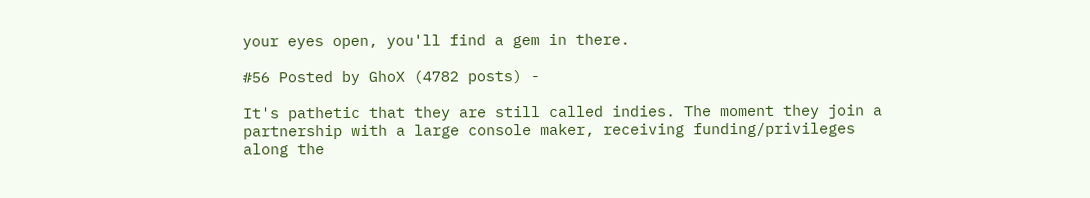your eyes open, you'll find a gem in there.

#56 Posted by GhoX (4782 posts) -

It's pathetic that they are still called indies. The moment they join a partnership with a large console maker, receiving funding/privileges along the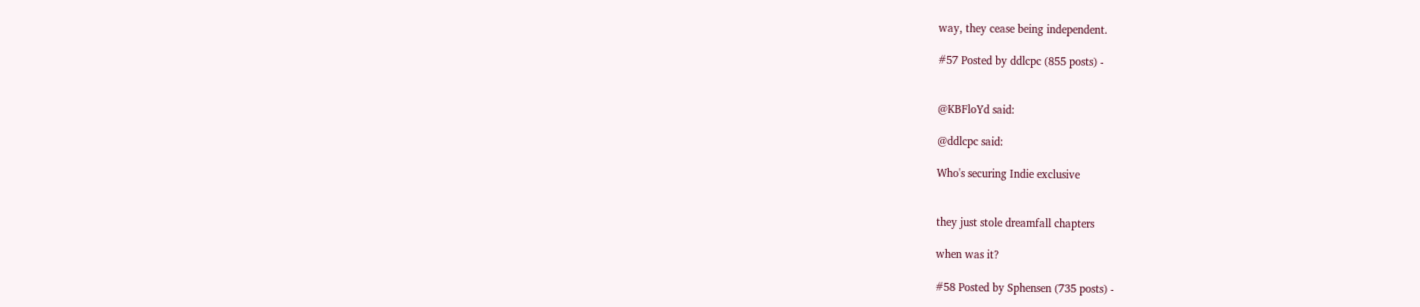way, they cease being independent.

#57 Posted by ddlcpc (855 posts) -


@KBFloYd said:

@ddlcpc said:

Who's securing Indie exclusive


they just stole dreamfall chapters

when was it?

#58 Posted by Sphensen (735 posts) -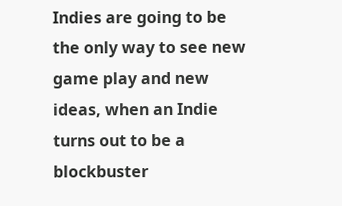Indies are going to be the only way to see new game play and new ideas, when an Indie turns out to be a blockbuster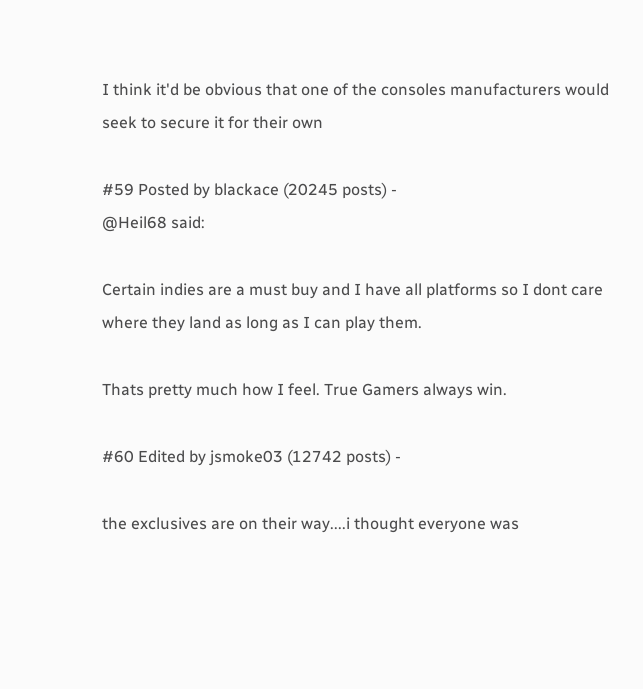I think it'd be obvious that one of the consoles manufacturers would seek to secure it for their own

#59 Posted by blackace (20245 posts) -
@Heil68 said:

Certain indies are a must buy and I have all platforms so I dont care where they land as long as I can play them.

Thats pretty much how I feel. True Gamers always win.

#60 Edited by jsmoke03 (12742 posts) -

the exclusives are on their way....i thought everyone was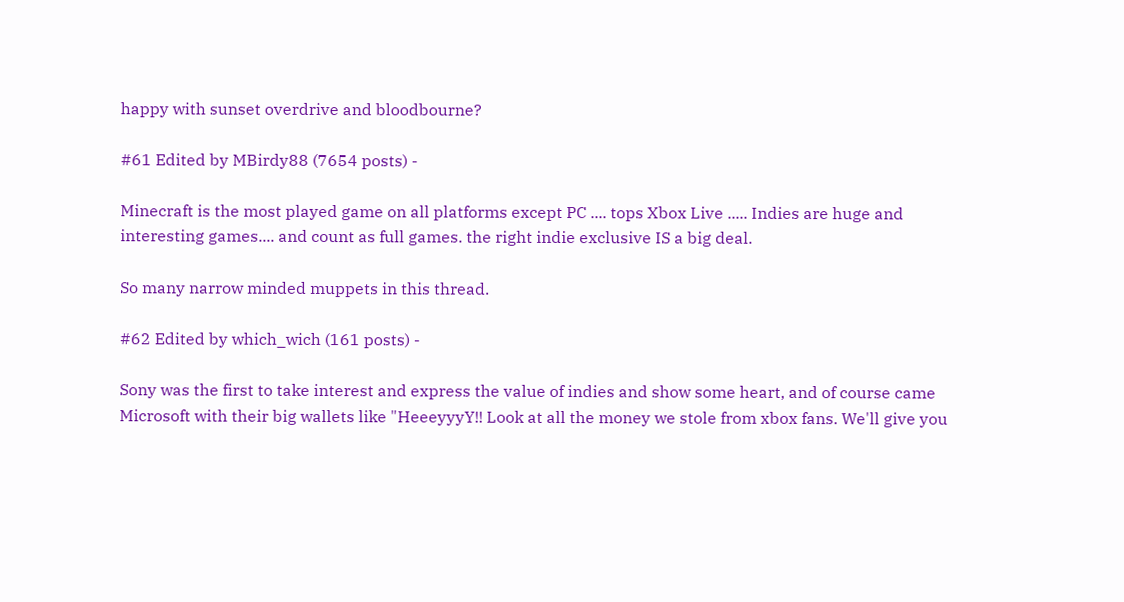happy with sunset overdrive and bloodbourne?

#61 Edited by MBirdy88 (7654 posts) -

Minecraft is the most played game on all platforms except PC .... tops Xbox Live ..... Indies are huge and interesting games.... and count as full games. the right indie exclusive IS a big deal.

So many narrow minded muppets in this thread.

#62 Edited by which_wich (161 posts) -

Sony was the first to take interest and express the value of indies and show some heart, and of course came Microsoft with their big wallets like "HeeeyyyY!! Look at all the money we stole from xbox fans. We'll give you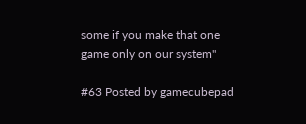some if you make that one game only on our system"

#63 Posted by gamecubepad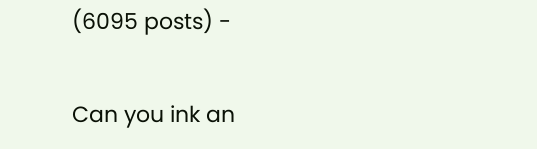(6095 posts) -

Can you ink an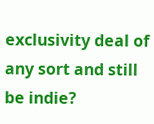exclusivity deal of any sort and still be indie?